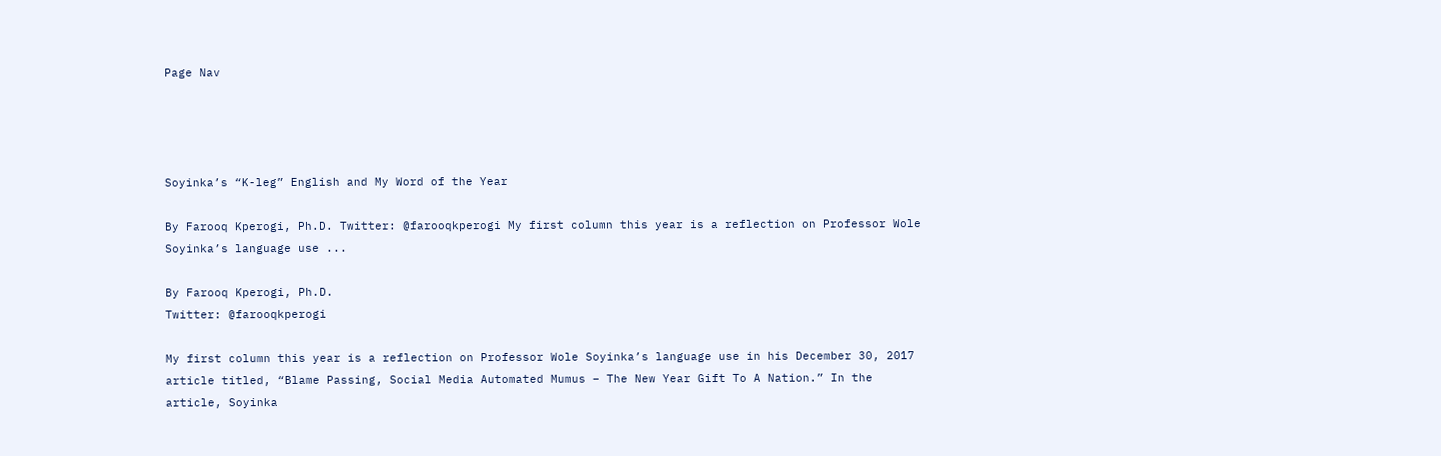Page Nav




Soyinka’s “K-leg” English and My Word of the Year

By Farooq Kperogi, Ph.D. Twitter: @farooqkperogi My first column this year is a reflection on Professor Wole Soyinka’s language use ...

By Farooq Kperogi, Ph.D.
Twitter: @farooqkperogi

My first column this year is a reflection on Professor Wole Soyinka’s language use in his December 30, 2017 article titled, “Blame Passing, Social Media Automated Mumus – The New Year Gift To A Nation.” In the article, Soyinka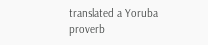translated a Yoruba proverb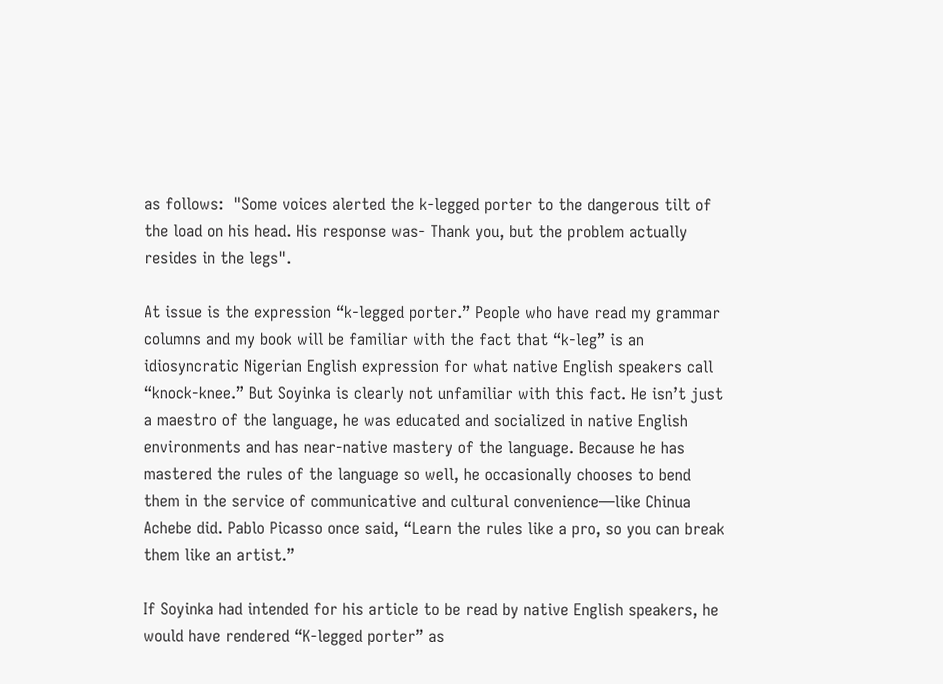as follows:  "Some voices alerted the k-legged porter to the dangerous tilt of the load on his head. His response was- Thank you, but the problem actually resides in the legs".

At issue is the expression “k-legged porter.” People who have read my grammar columns and my book will be familiar with the fact that “k-leg” is an idiosyncratic Nigerian English expression for what native English speakers call “knock-knee.” But Soyinka is clearly not unfamiliar with this fact. He isn’t just a maestro of the language, he was educated and socialized in native English environments and has near-native mastery of the language. Because he has mastered the rules of the language so well, he occasionally chooses to bend them in the service of communicative and cultural convenience—like Chinua Achebe did. Pablo Picasso once said, “Learn the rules like a pro, so you can break them like an artist.”

If Soyinka had intended for his article to be read by native English speakers, he would have rendered “K-legged porter” as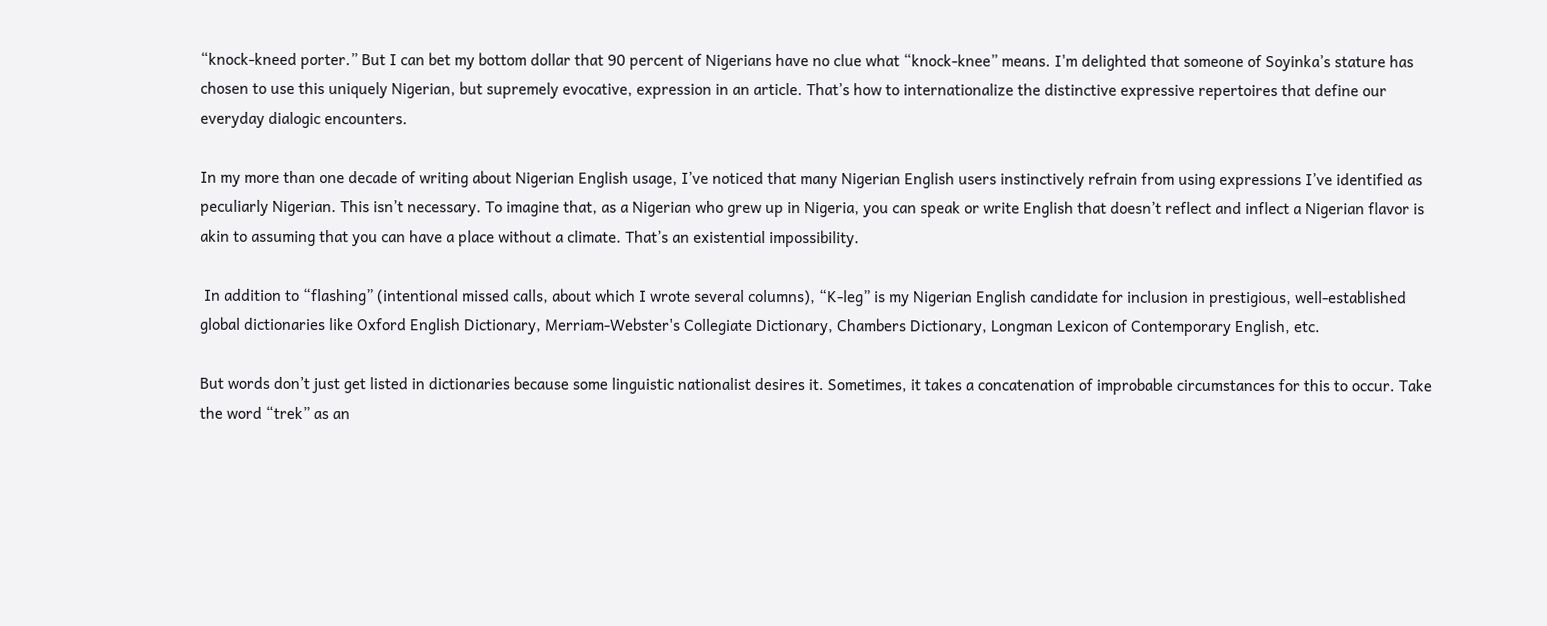“knock-kneed porter.” But I can bet my bottom dollar that 90 percent of Nigerians have no clue what “knock-knee” means. I'm delighted that someone of Soyinka’s stature has chosen to use this uniquely Nigerian, but supremely evocative, expression in an article. That’s how to internationalize the distinctive expressive repertoires that define our everyday dialogic encounters.

In my more than one decade of writing about Nigerian English usage, I’ve noticed that many Nigerian English users instinctively refrain from using expressions I’ve identified as peculiarly Nigerian. This isn’t necessary. To imagine that, as a Nigerian who grew up in Nigeria, you can speak or write English that doesn’t reflect and inflect a Nigerian flavor is akin to assuming that you can have a place without a climate. That’s an existential impossibility.

 In addition to “flashing” (intentional missed calls, about which I wrote several columns), “K-leg” is my Nigerian English candidate for inclusion in prestigious, well-established global dictionaries like Oxford English Dictionary, Merriam-Webster's Collegiate Dictionary, Chambers Dictionary, Longman Lexicon of Contemporary English, etc.

But words don’t just get listed in dictionaries because some linguistic nationalist desires it. Sometimes, it takes a concatenation of improbable circumstances for this to occur. Take the word “trek” as an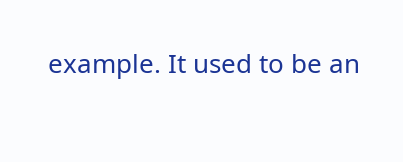example. It used to be an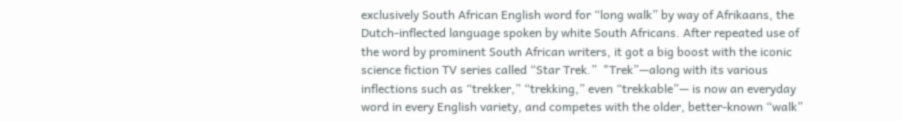exclusively South African English word for “long walk” by way of Afrikaans, the Dutch-inflected language spoken by white South Africans. After repeated use of the word by prominent South African writers, it got a big boost with the iconic science fiction TV series called “Star Trek.”  "Trek”—along with its various inflections such as “trekker,” “trekking,” even “trekkable”— is now an everyday word in every English variety, and competes with the older, better-known “walk”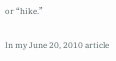or “hike.”

In my June 20, 2010 article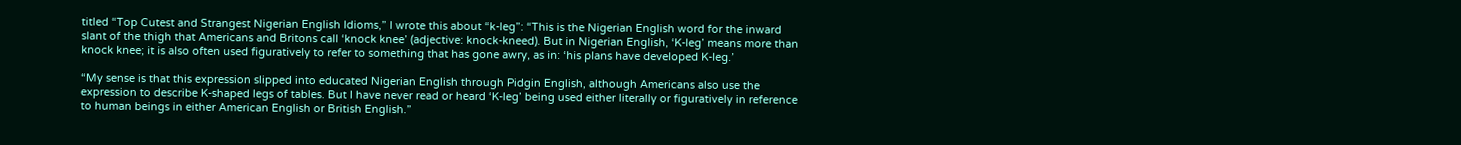titled “Top Cutest and Strangest Nigerian English Idioms,” I wrote this about “k-leg”: “This is the Nigerian English word for the inward slant of the thigh that Americans and Britons call ‘knock knee’ (adjective: knock-kneed). But in Nigerian English, ‘K-leg’ means more than knock knee; it is also often used figuratively to refer to something that has gone awry, as in: ‘his plans have developed K-leg.’

“My sense is that this expression slipped into educated Nigerian English through Pidgin English, although Americans also use the expression to describe K-shaped legs of tables. But I have never read or heard ‘K-leg’ being used either literally or figuratively in reference to human beings in either American English or British English.”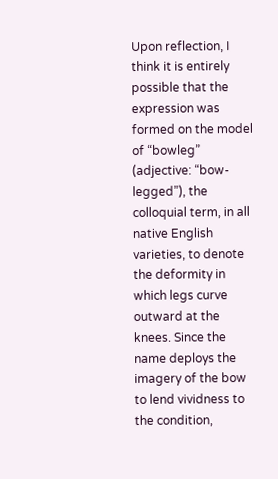Upon reflection, I think it is entirely possible that the expression was formed on the model of “bowleg” (adjective: “bow-legged”), the colloquial term, in all native English varieties, to denote the deformity in which legs curve outward at the knees. Since the name deploys the imagery of the bow to lend vividness to the condition,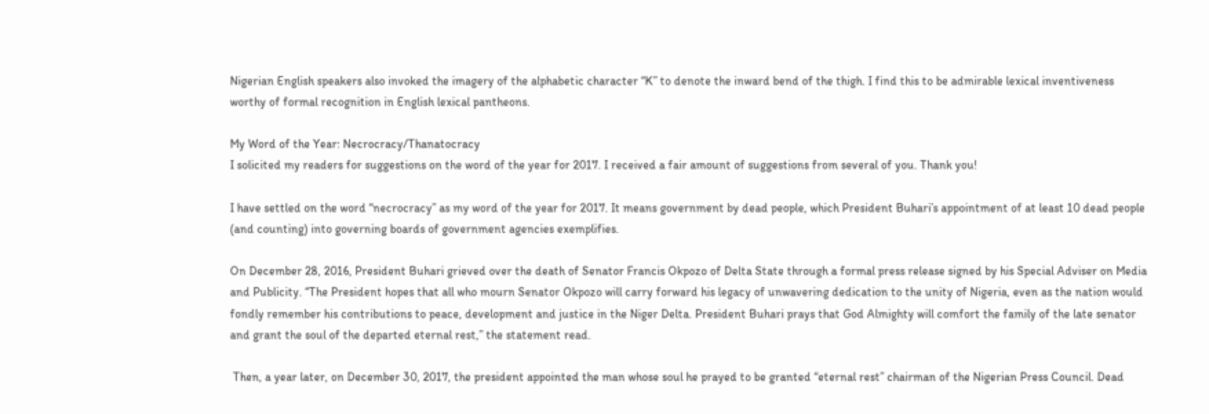Nigerian English speakers also invoked the imagery of the alphabetic character “K” to denote the inward bend of the thigh. I find this to be admirable lexical inventiveness worthy of formal recognition in English lexical pantheons.

My Word of the Year: Necrocracy/Thanatocracy
I solicited my readers for suggestions on the word of the year for 2017. I received a fair amount of suggestions from several of you. Thank you!

I have settled on the word “necrocracy” as my word of the year for 2017. It means government by dead people, which President Buhari’s appointment of at least 10 dead people (and counting) into governing boards of government agencies exemplifies.

On December 28, 2016, President Buhari grieved over the death of Senator Francis Okpozo of Delta State through a formal press release signed by his Special Adviser on Media and Publicity. “The President hopes that all who mourn Senator Okpozo will carry forward his legacy of unwavering dedication to the unity of Nigeria, even as the nation would fondly remember his contributions to peace, development and justice in the Niger Delta. President Buhari prays that God Almighty will comfort the family of the late senator and grant the soul of the departed eternal rest,” the statement read.

 Then, a year later, on December 30, 2017, the president appointed the man whose soul he prayed to be granted “eternal rest” chairman of the Nigerian Press Council. Dead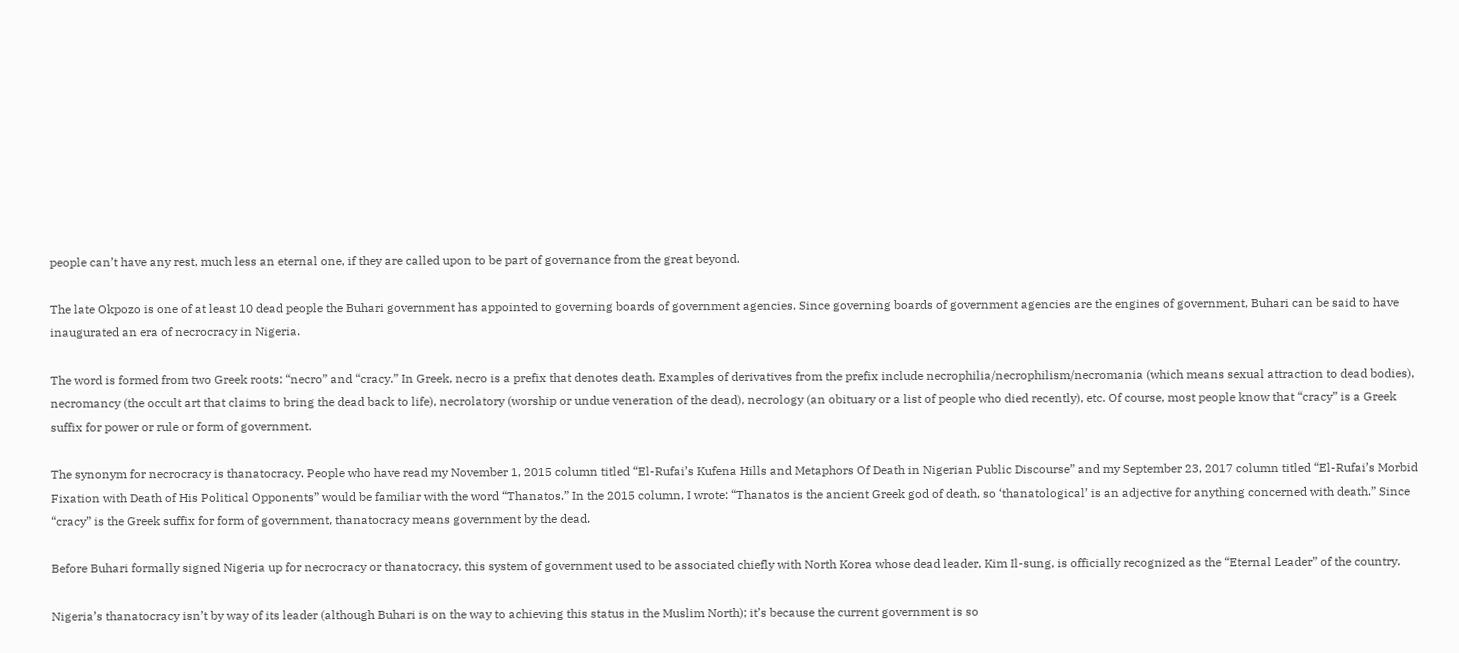people can’t have any rest, much less an eternal one, if they are called upon to be part of governance from the great beyond.

The late Okpozo is one of at least 10 dead people the Buhari government has appointed to governing boards of government agencies. Since governing boards of government agencies are the engines of government, Buhari can be said to have inaugurated an era of necrocracy in Nigeria.

The word is formed from two Greek roots: “necro” and “cracy.” In Greek, necro is a prefix that denotes death. Examples of derivatives from the prefix include necrophilia/necrophilism/necromania (which means sexual attraction to dead bodies), necromancy (the occult art that claims to bring the dead back to life), necrolatory (worship or undue veneration of the dead), necrology (an obituary or a list of people who died recently), etc. Of course, most people know that “cracy” is a Greek suffix for power or rule or form of government.

The synonym for necrocracy is thanatocracy. People who have read my November 1, 2015 column titled “El-Rufai’s Kufena Hills and Metaphors Of Death in Nigerian Public Discourse” and my September 23, 2017 column titled “El-Rufai’s Morbid Fixation with Death of His Political Opponents” would be familiar with the word “Thanatos.” In the 2015 column, I wrote: “Thanatos is the ancient Greek god of death, so ‘thanatological’ is an adjective for anything concerned with death.” Since “cracy” is the Greek suffix for form of government, thanatocracy means government by the dead.

Before Buhari formally signed Nigeria up for necrocracy or thanatocracy, this system of government used to be associated chiefly with North Korea whose dead leader, Kim Il-sung, is officially recognized as the “Eternal Leader” of the country.

Nigeria’s thanatocracy isn’t by way of its leader (although Buhari is on the way to achieving this status in the Muslim North); it’s because the current government is so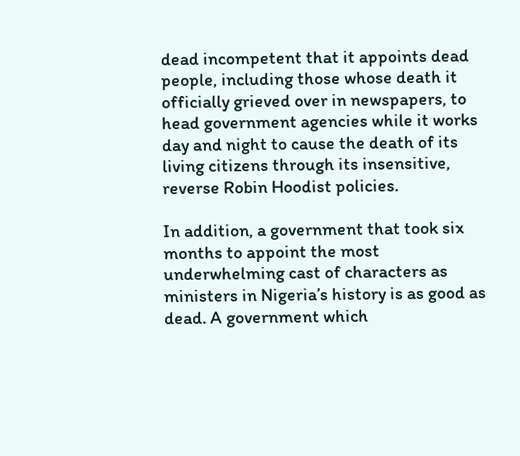dead incompetent that it appoints dead people, including those whose death it officially grieved over in newspapers, to head government agencies while it works day and night to cause the death of its living citizens through its insensitive, reverse Robin Hoodist policies.

In addition, a government that took six months to appoint the most underwhelming cast of characters as ministers in Nigeria’s history is as good as dead. A government which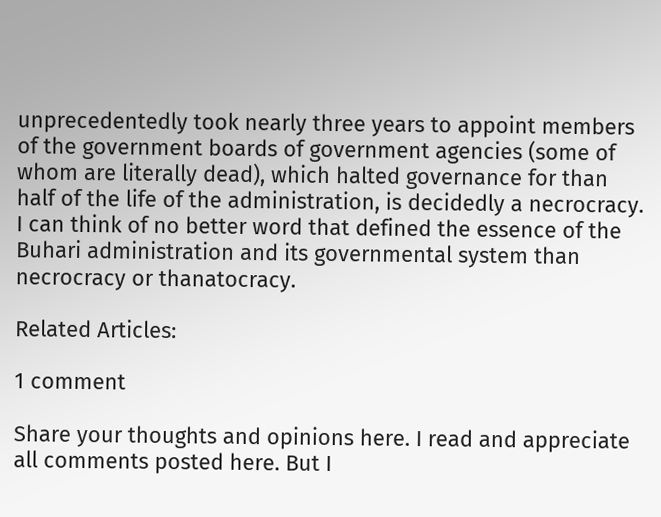unprecedentedly took nearly three years to appoint members of the government boards of government agencies (some of whom are literally dead), which halted governance for than half of the life of the administration, is decidedly a necrocracy. I can think of no better word that defined the essence of the Buhari administration and its governmental system than necrocracy or thanatocracy.

Related Articles:

1 comment

Share your thoughts and opinions here. I read and appreciate all comments posted here. But I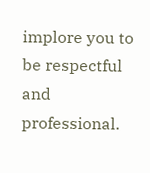implore you to be respectful and professional.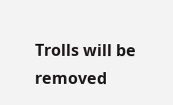Trolls will be removed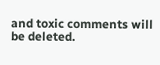and toxic comments will be deleted.